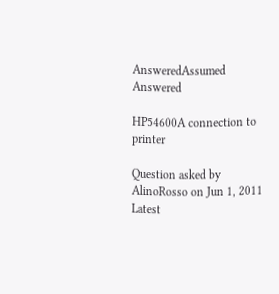AnsweredAssumed Answered

HP54600A connection to printer

Question asked by AlinoRosso on Jun 1, 2011
Latest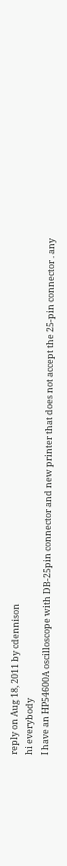reply on Aug 18, 2011 by cdennison
hi everybody
I have an HP54600A oscilloscope with DB-25pin connector and new printer that does not accept the 25-pin connector . any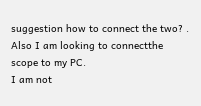suggestion how to connect the two? .  Also I am looking to connectthe scope to my PC.
I am not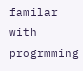familar with progrmming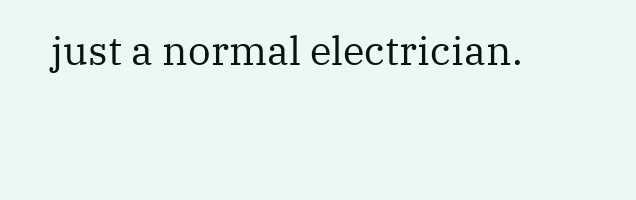just a normal electrician.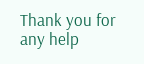Thank you for any help